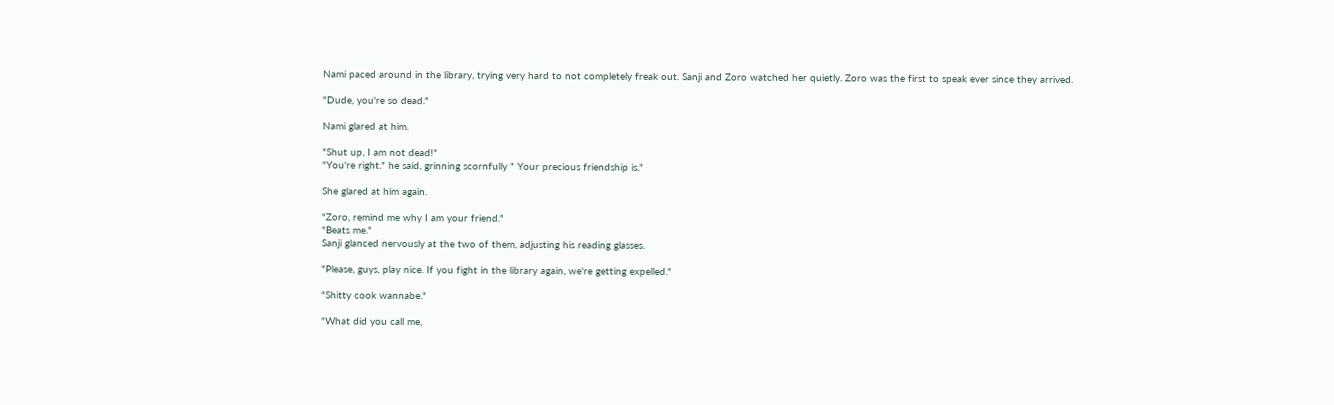Nami paced around in the library, trying very hard to not completely freak out. Sanji and Zoro watched her quietly. Zoro was the first to speak ever since they arrived.

"Dude, you're so dead."

Nami glared at him.

"Shut up, I am not dead!"
"You're right." he said, grinning scornfully " Your precious friendship is."

She glared at him again.

"Zoro, remind me why I am your friend."
"Beats me."
Sanji glanced nervously at the two of them, adjusting his reading glasses.

"Please, guys, play nice. If you fight in the library again, we're getting expelled."

"Shitty cook wannabe."

"What did you call me,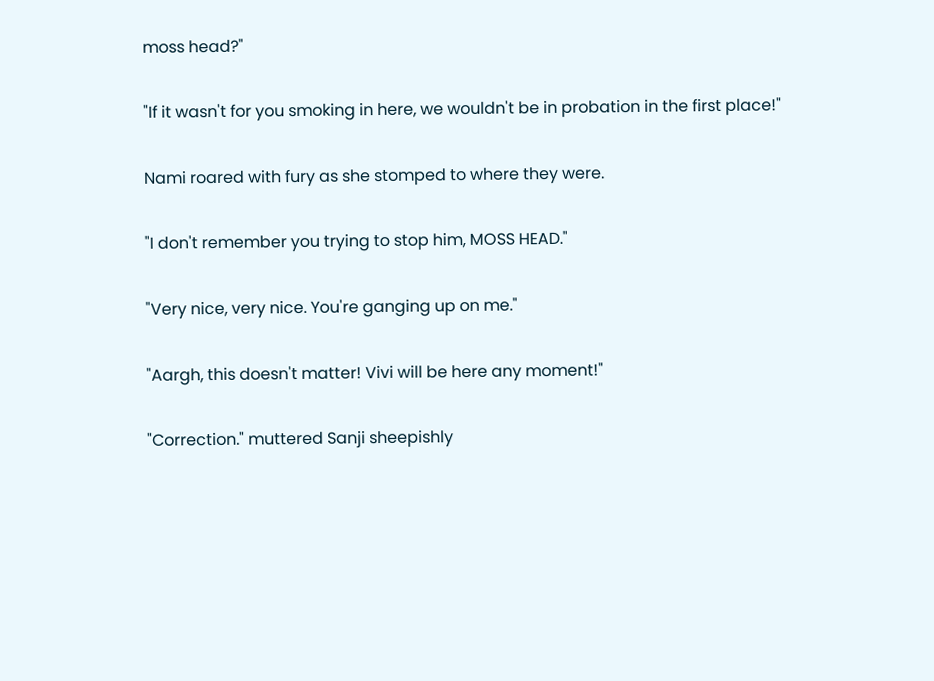moss head?"

"If it wasn't for you smoking in here, we wouldn't be in probation in the first place!"

Nami roared with fury as she stomped to where they were.

"I don't remember you trying to stop him, MOSS HEAD."

"Very nice, very nice. You're ganging up on me."

"Aargh, this doesn't matter! Vivi will be here any moment!"

"Correction." muttered Sanji sheepishly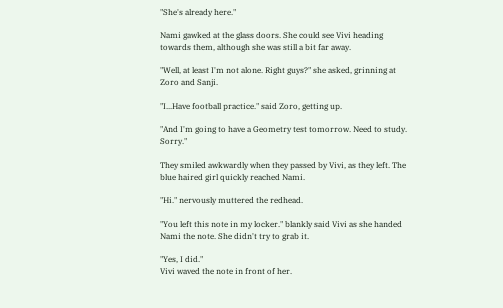"She's already here."

Nami gawked at the glass doors. She could see Vivi heading towards them, although she was still a bit far away.

"Well, at least I'm not alone. Right guys?" she asked, grinning at Zoro and Sanji.

"I...Have football practice." said Zoro, getting up.

"And I'm going to have a Geometry test tomorrow. Need to study. Sorry."

They smiled awkwardly when they passed by Vivi, as they left. The blue haired girl quickly reached Nami.

"Hi." nervously muttered the redhead.

"You left this note in my locker." blankly said Vivi as she handed Nami the note. She didn't try to grab it.

"Yes, I did."
Vivi waved the note in front of her.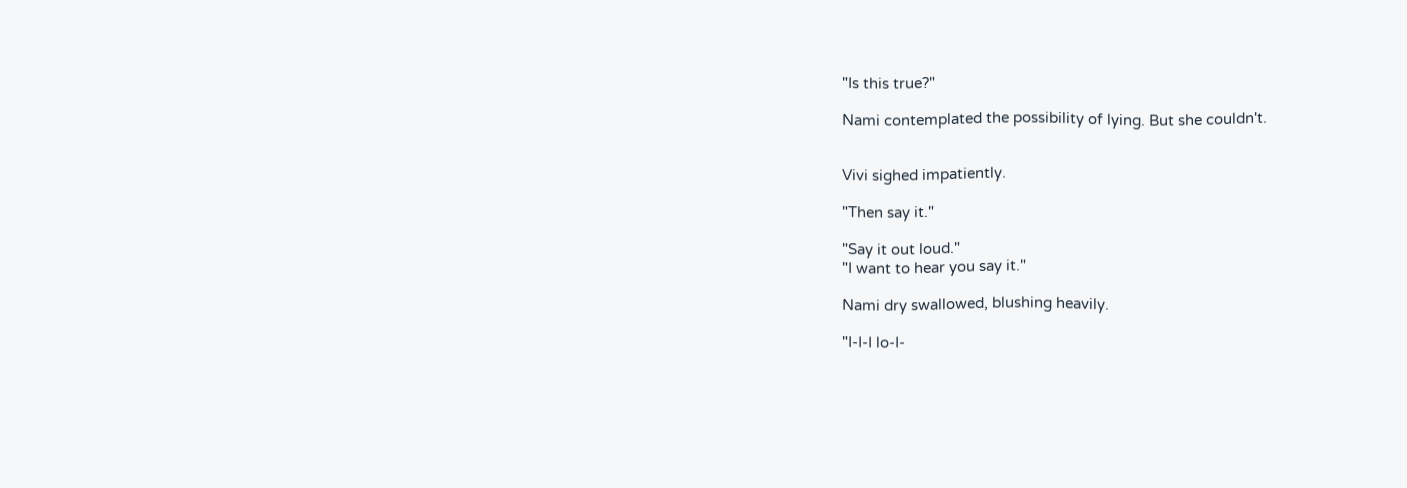"Is this true?"

Nami contemplated the possibility of lying. But she couldn't.


Vivi sighed impatiently.

"Then say it."

"Say it out loud."
"I want to hear you say it."

Nami dry swallowed, blushing heavily.

"I-I-I lo-I-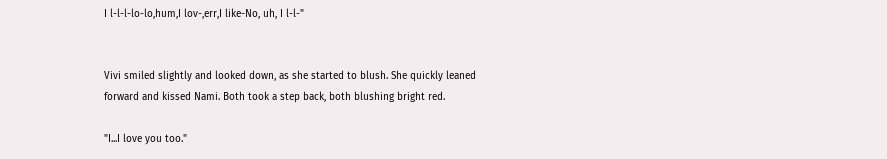I l-l-l-lo-lo,hum,I lov-,err,I like-No, uh, I l-l-"


Vivi smiled slightly and looked down, as she started to blush. She quickly leaned forward and kissed Nami. Both took a step back, both blushing bright red.

"I...I love you too."